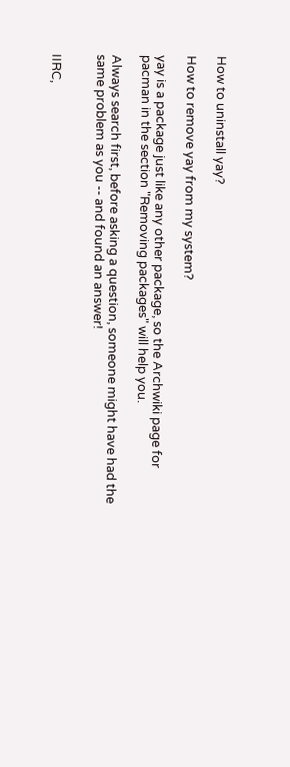How to uninstall yay?

How to remove yay from my system?

yay is a package just like any other package, so the Archwiki page for pacman in the section "Removing packages" will help you.

Always search first, before asking a question, someone might have had the same problem as you -- and found an answer!


IIRC,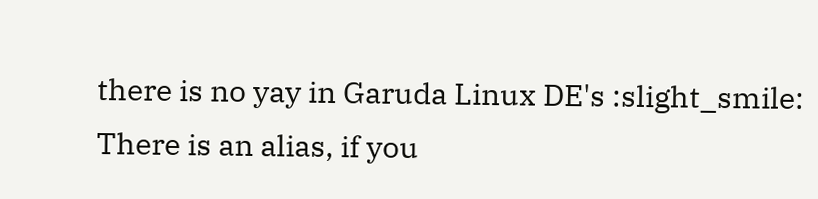there is no yay in Garuda Linux DE's :slight_smile:
There is an alias, if you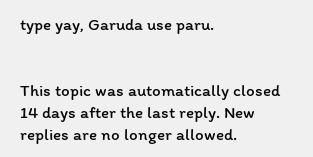type yay, Garuda use paru.


This topic was automatically closed 14 days after the last reply. New replies are no longer allowed.